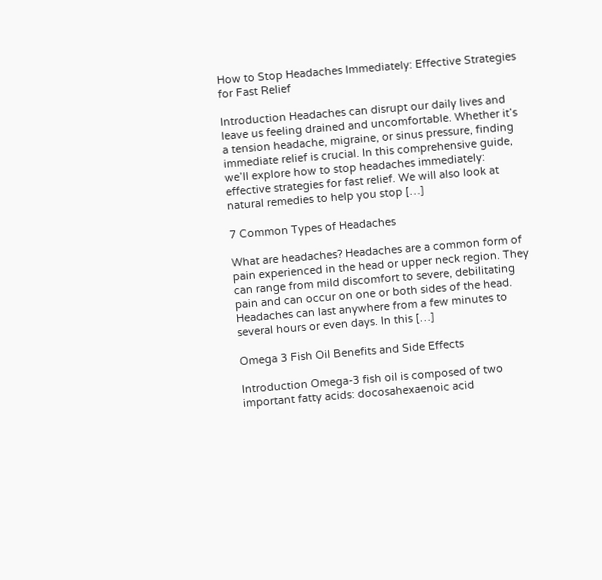How to Stop Headaches Immediately: Effective Strategies for Fast Relief

Introduction Headaches can disrupt our daily lives and leave us feeling drained and uncomfortable. Whether it’s a tension headache, migraine, or sinus pressure, finding immediate relief is crucial. In this comprehensive guide, we’ll explore how to stop headaches immediately: effective strategies for fast relief. We will also look at natural remedies to help you stop […]

7 Common Types of Headaches

What are headaches? Headaches are a common form of pain experienced in the head or upper neck region. They can range from mild discomfort to severe, debilitating pain and can occur on one or both sides of the head. Headaches can last anywhere from a few minutes to several hours or even days. In this […]

Omega 3 Fish Oil Benefits and Side Effects

Introduction Omega-3 fish oil is composed of two important fatty acids: docosahexaenoic acid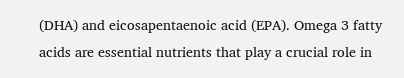(DHA) and eicosapentaenoic acid (EPA). Omega 3 fatty acids are essential nutrients that play a crucial role in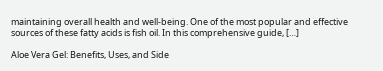maintaining overall health and well-being. One of the most popular and effective sources of these fatty acids is fish oil. In this comprehensive guide, […]

Aloe Vera Gel: Benefits, Uses, and Side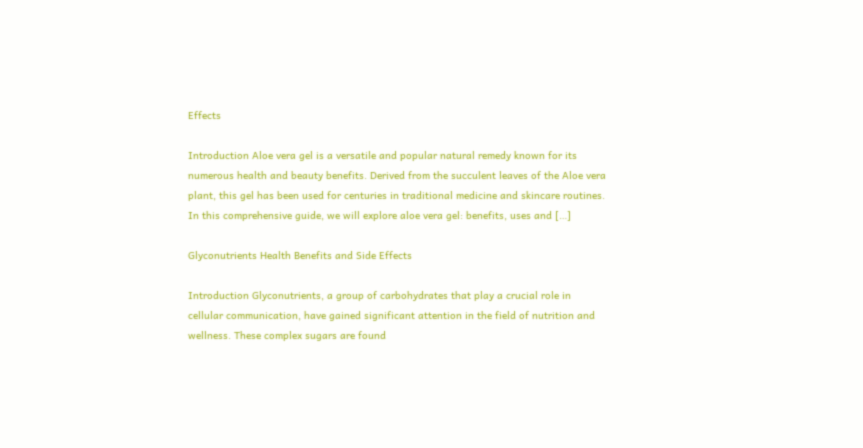Effects

Introduction Aloe vera gel is a versatile and popular natural remedy known for its numerous health and beauty benefits. Derived from the succulent leaves of the Aloe vera plant, this gel has been used for centuries in traditional medicine and skincare routines. In this comprehensive guide, we will explore aloe vera gel: benefits, uses and […]

Glyconutrients Health Benefits and Side Effects

Introduction Glyconutrients, a group of carbohydrates that play a crucial role in cellular communication, have gained significant attention in the field of nutrition and wellness. These complex sugars are found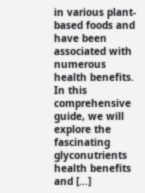in various plant-based foods and have been associated with numerous health benefits. In this comprehensive guide, we will explore the fascinating glyconutrients health benefits and […]